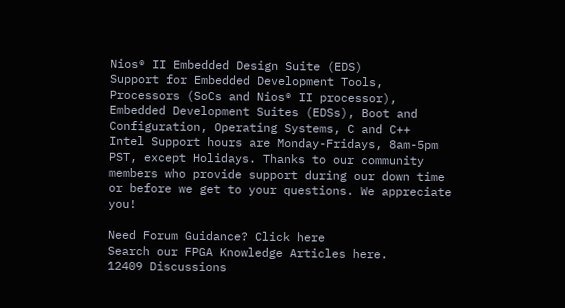Nios® II Embedded Design Suite (EDS)
Support for Embedded Development Tools, Processors (SoCs and Nios® II processor), Embedded Development Suites (EDSs), Boot and Configuration, Operating Systems, C and C++
Intel Support hours are Monday-Fridays, 8am-5pm PST, except Holidays. Thanks to our community members who provide support during our down time or before we get to your questions. We appreciate you!

Need Forum Guidance? Click here
Search our FPGA Knowledge Articles here.
12409 Discussions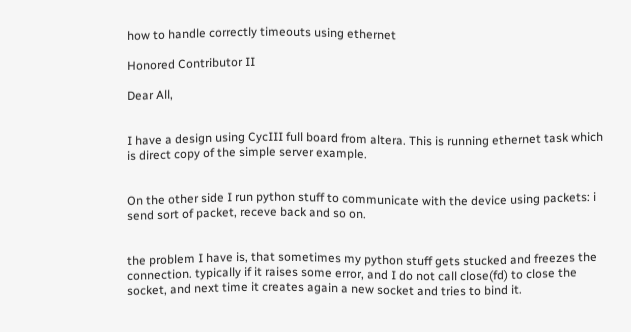how to handle correctly timeouts using ethernet

Honored Contributor II

Dear All,


I have a design using CycIII full board from altera. This is running ethernet task which is direct copy of the simple server example.


On the other side I run python stuff to communicate with the device using packets: i send sort of packet, receve back and so on.


the problem I have is, that sometimes my python stuff gets stucked and freezes the connection. typically if it raises some error, and I do not call close(fd) to close the socket, and next time it creates again a new socket and tries to bind it.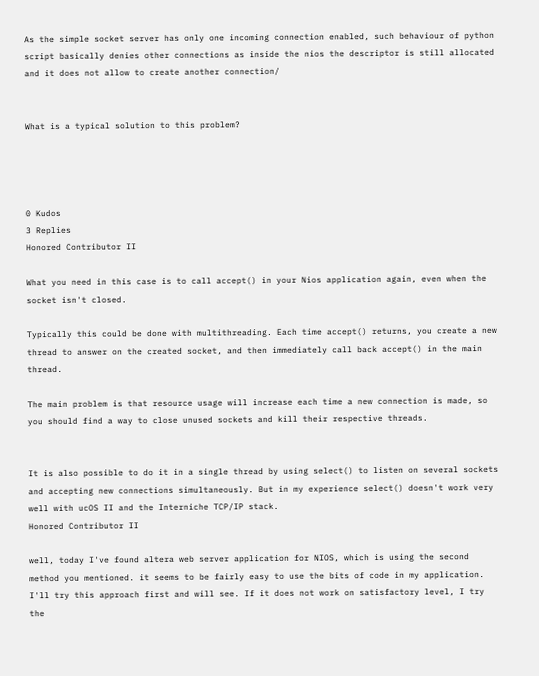As the simple socket server has only one incoming connection enabled, such behaviour of python script basically denies other connections as inside the nios the descriptor is still allocated and it does not allow to create another connection/


What is a typical solution to this problem?




0 Kudos
3 Replies
Honored Contributor II

What you need in this case is to call accept() in your Nios application again, even when the socket isn't closed.

Typically this could be done with multithreading. Each time accept() returns, you create a new thread to answer on the created socket, and then immediately call back accept() in the main thread.

The main problem is that resource usage will increase each time a new connection is made, so you should find a way to close unused sockets and kill their respective threads.


It is also possible to do it in a single thread by using select() to listen on several sockets and accepting new connections simultaneously. But in my experience select() doesn't work very well with ucOS II and the Interniche TCP/IP stack.
Honored Contributor II

well, today I've found altera web server application for NIOS, which is using the second method you mentioned. it seems to be fairly easy to use the bits of code in my application. I'll try this approach first and will see. If it does not work on satisfactory level, I try the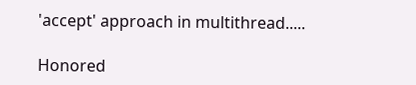'accept' approach in multithread.....

Honored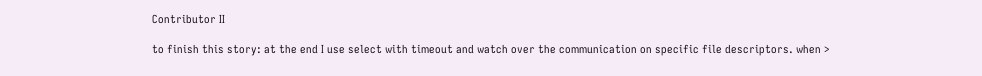Contributor II

to finish this story: at the end I use select with timeout and watch over the communication on specific file descriptors. when >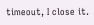timeout, I close it.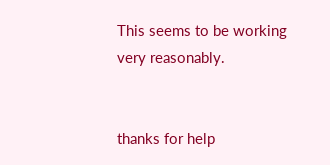This seems to be working very reasonably.


thanks for help